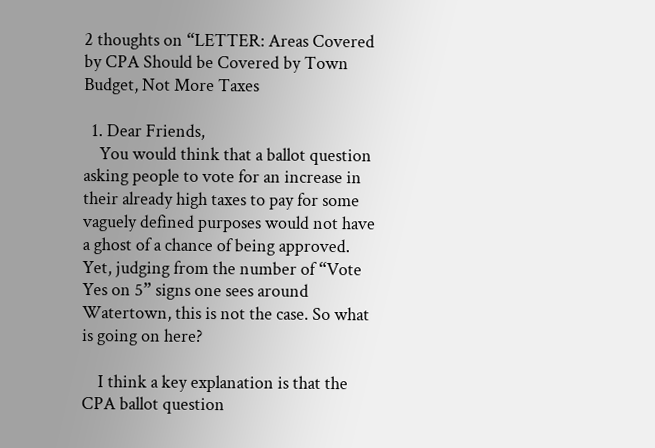2 thoughts on “LETTER: Areas Covered by CPA Should be Covered by Town Budget, Not More Taxes

  1. Dear Friends,
    You would think that a ballot question asking people to vote for an increase in their already high taxes to pay for some vaguely defined purposes would not have a ghost of a chance of being approved. Yet, judging from the number of “Vote Yes on 5” signs one sees around Watertown, this is not the case. So what is going on here?

    I think a key explanation is that the CPA ballot question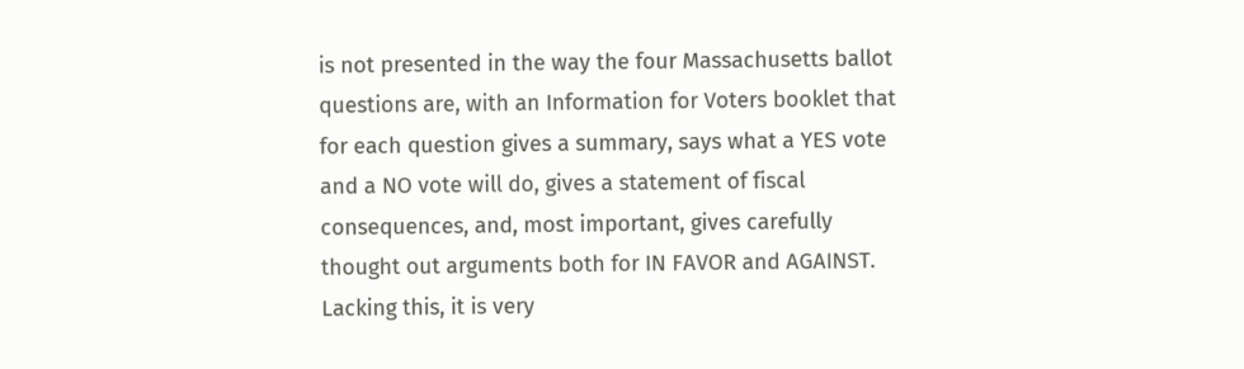is not presented in the way the four Massachusetts ballot questions are, with an Information for Voters booklet that for each question gives a summary, says what a YES vote and a NO vote will do, gives a statement of fiscal consequences, and, most important, gives carefully thought out arguments both for IN FAVOR and AGAINST. Lacking this, it is very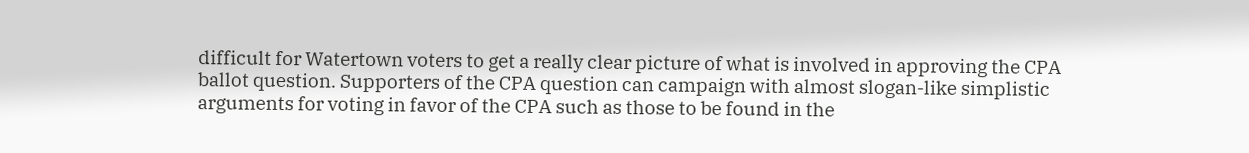difficult for Watertown voters to get a really clear picture of what is involved in approving the CPA ballot question. Supporters of the CPA question can campaign with almost slogan-like simplistic arguments for voting in favor of the CPA such as those to be found in the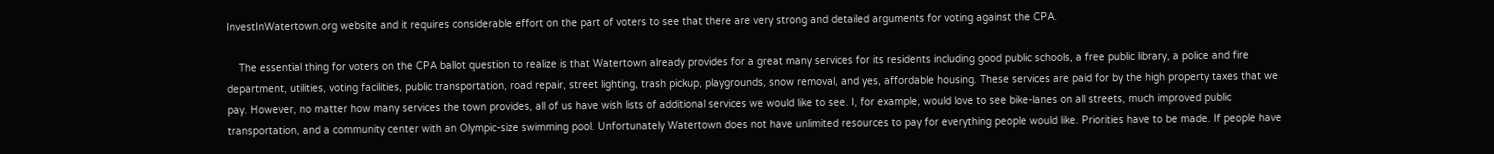InvestInWatertown.org website and it requires considerable effort on the part of voters to see that there are very strong and detailed arguments for voting against the CPA.

    The essential thing for voters on the CPA ballot question to realize is that Watertown already provides for a great many services for its residents including good public schools, a free public library, a police and fire department, utilities, voting facilities, public transportation, road repair, street lighting, trash pickup, playgrounds, snow removal, and yes, affordable housing. These services are paid for by the high property taxes that we pay. However, no matter how many services the town provides, all of us have wish lists of additional services we would like to see. I, for example, would love to see bike-lanes on all streets, much improved public transportation, and a community center with an Olympic-size swimming pool. Unfortunately Watertown does not have unlimited resources to pay for everything people would like. Priorities have to be made. If people have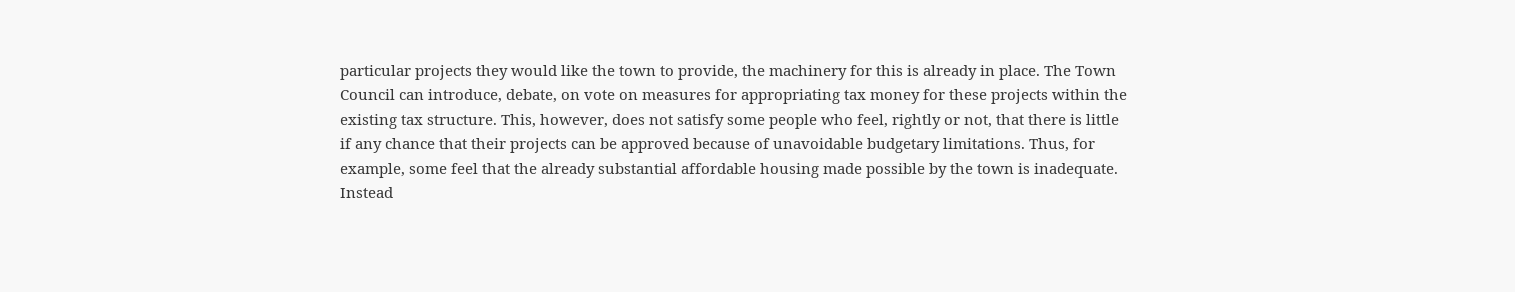particular projects they would like the town to provide, the machinery for this is already in place. The Town Council can introduce, debate, on vote on measures for appropriating tax money for these projects within the existing tax structure. This, however, does not satisfy some people who feel, rightly or not, that there is little if any chance that their projects can be approved because of unavoidable budgetary limitations. Thus, for example, some feel that the already substantial affordable housing made possible by the town is inadequate. Instead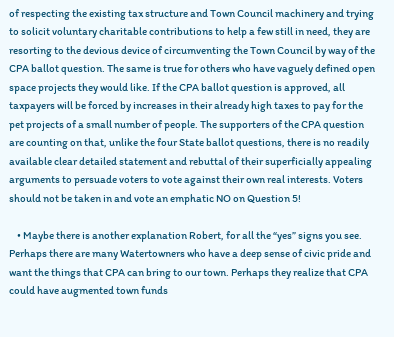of respecting the existing tax structure and Town Council machinery and trying to solicit voluntary charitable contributions to help a few still in need, they are resorting to the devious device of circumventing the Town Council by way of the CPA ballot question. The same is true for others who have vaguely defined open space projects they would like. If the CPA ballot question is approved, all taxpayers will be forced by increases in their already high taxes to pay for the pet projects of a small number of people. The supporters of the CPA question are counting on that, unlike the four State ballot questions, there is no readily available clear detailed statement and rebuttal of their superficially appealing arguments to persuade voters to vote against their own real interests. Voters should not be taken in and vote an emphatic NO on Question 5!

    • Maybe there is another explanation Robert, for all the “yes” signs you see. Perhaps there are many Watertowners who have a deep sense of civic pride and want the things that CPA can bring to our town. Perhaps they realize that CPA could have augmented town funds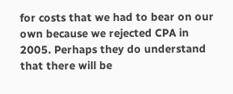for costs that we had to bear on our own because we rejected CPA in 2005. Perhaps they do understand that there will be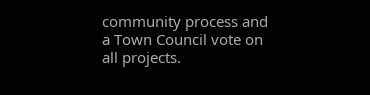community process and a Town Council vote on all projects.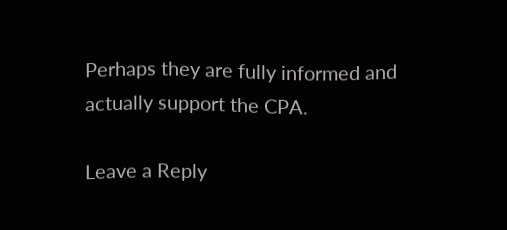Perhaps they are fully informed and actually support the CPA.

Leave a Reply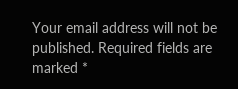Your email address will not be published. Required fields are marked *